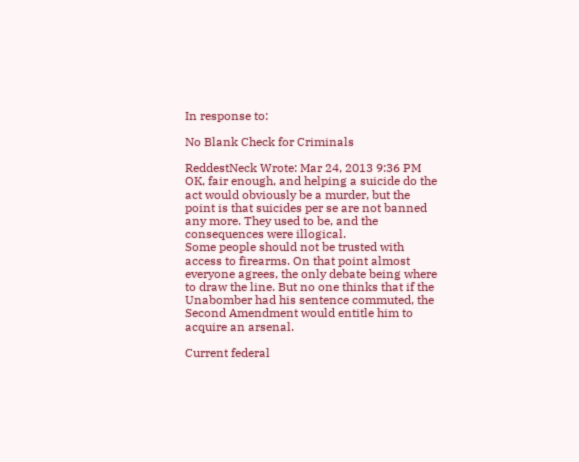In response to:

No Blank Check for Criminals

ReddestNeck Wrote: Mar 24, 2013 9:36 PM
OK, fair enough, and helping a suicide do the act would obviously be a murder, but the point is that suicides per se are not banned any more. They used to be, and the consequences were illogical.
Some people should not be trusted with access to firearms. On that point almost everyone agrees, the only debate being where to draw the line. But no one thinks that if the Unabomber had his sentence commuted, the Second Amendment would entitle him to acquire an arsenal.

Current federal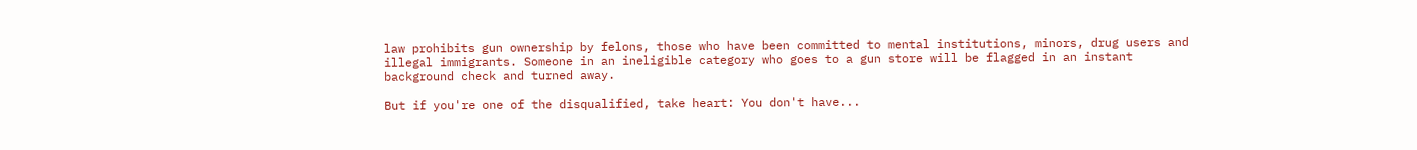law prohibits gun ownership by felons, those who have been committed to mental institutions, minors, drug users and illegal immigrants. Someone in an ineligible category who goes to a gun store will be flagged in an instant background check and turned away.

But if you're one of the disqualified, take heart: You don't have...